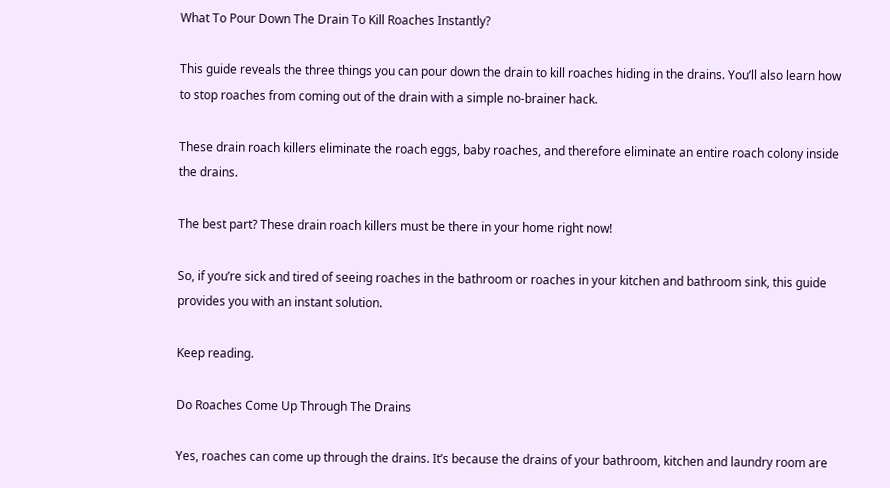What To Pour Down The Drain To Kill Roaches Instantly?

This guide reveals the three things you can pour down the drain to kill roaches hiding in the drains. You’ll also learn how to stop roaches from coming out of the drain with a simple no-brainer hack.

These drain roach killers eliminate the roach eggs, baby roaches, and therefore eliminate an entire roach colony inside the drains.

The best part? These drain roach killers must be there in your home right now!

So, if you’re sick and tired of seeing roaches in the bathroom or roaches in your kitchen and bathroom sink, this guide provides you with an instant solution.

Keep reading.

Do Roaches Come Up Through The Drains

Yes, roaches can come up through the drains. It’s because the drains of your bathroom, kitchen and laundry room are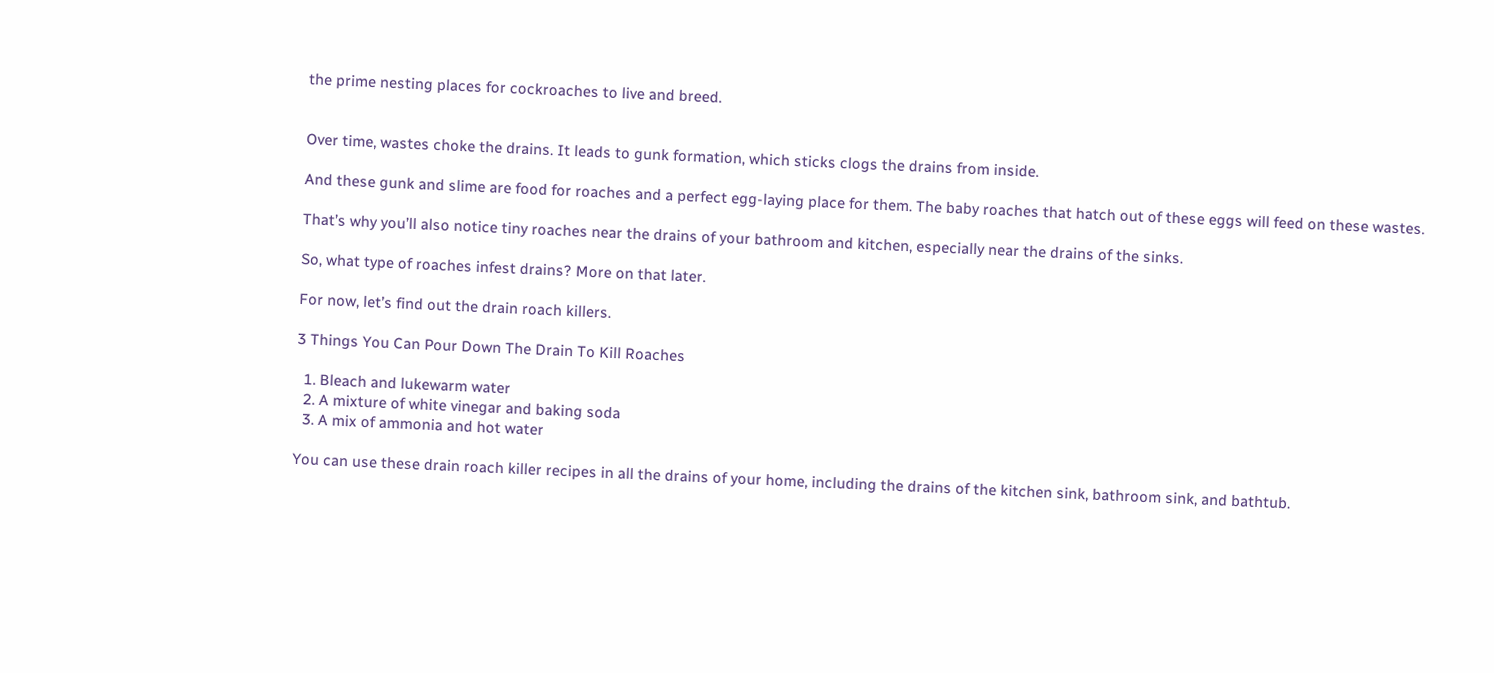the prime nesting places for cockroaches to live and breed.


Over time, wastes choke the drains. It leads to gunk formation, which sticks clogs the drains from inside.

And these gunk and slime are food for roaches and a perfect egg-laying place for them. The baby roaches that hatch out of these eggs will feed on these wastes.

That’s why you’ll also notice tiny roaches near the drains of your bathroom and kitchen, especially near the drains of the sinks.

So, what type of roaches infest drains? More on that later.

For now, let’s find out the drain roach killers.

3 Things You Can Pour Down The Drain To Kill Roaches

  1. Bleach and lukewarm water
  2. A mixture of white vinegar and baking soda
  3. A mix of ammonia and hot water

You can use these drain roach killer recipes in all the drains of your home, including the drains of the kitchen sink, bathroom sink, and bathtub.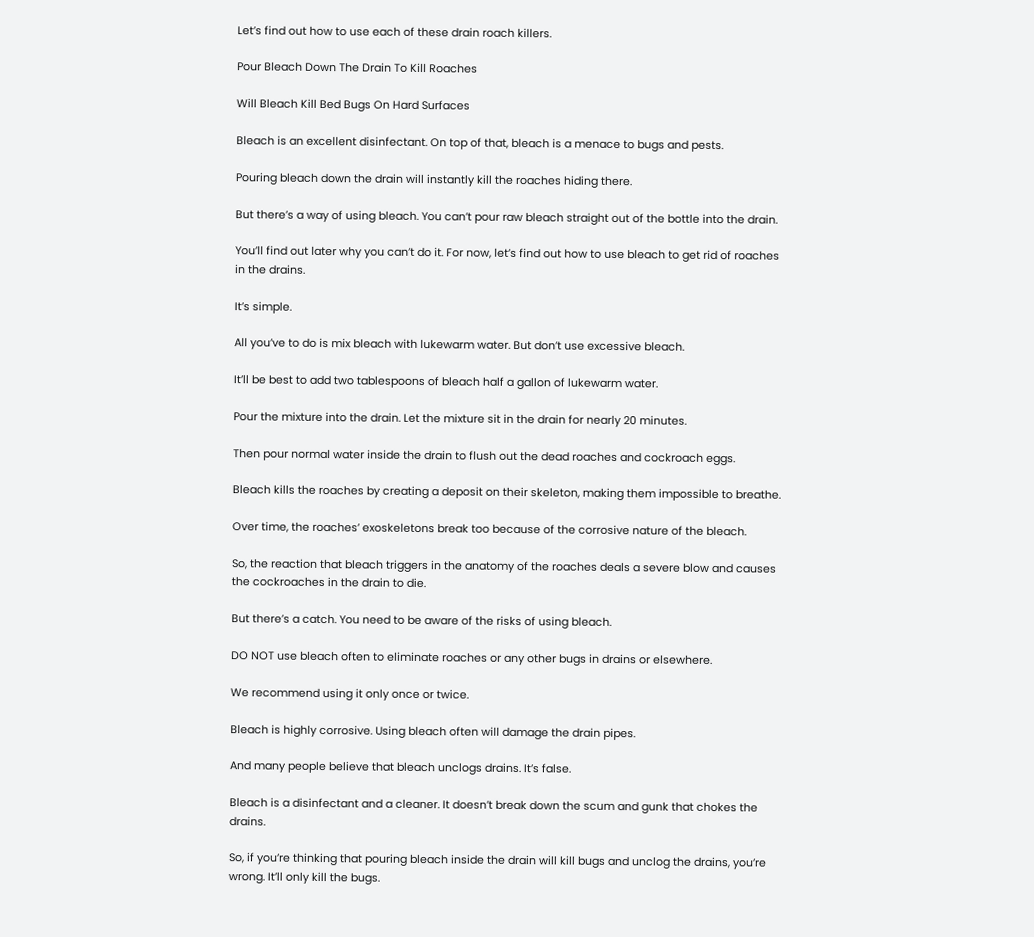Let’s find out how to use each of these drain roach killers.

Pour Bleach Down The Drain To Kill Roaches

Will Bleach Kill Bed Bugs On Hard Surfaces

Bleach is an excellent disinfectant. On top of that, bleach is a menace to bugs and pests.

Pouring bleach down the drain will instantly kill the roaches hiding there.

But there’s a way of using bleach. You can’t pour raw bleach straight out of the bottle into the drain.

You’ll find out later why you can’t do it. For now, let’s find out how to use bleach to get rid of roaches in the drains.

It’s simple.

All you’ve to do is mix bleach with lukewarm water. But don’t use excessive bleach.

It’ll be best to add two tablespoons of bleach half a gallon of lukewarm water.

Pour the mixture into the drain. Let the mixture sit in the drain for nearly 20 minutes.

Then pour normal water inside the drain to flush out the dead roaches and cockroach eggs.

Bleach kills the roaches by creating a deposit on their skeleton, making them impossible to breathe.

Over time, the roaches’ exoskeletons break too because of the corrosive nature of the bleach.

So, the reaction that bleach triggers in the anatomy of the roaches deals a severe blow and causes the cockroaches in the drain to die.

But there’s a catch. You need to be aware of the risks of using bleach.

DO NOT use bleach often to eliminate roaches or any other bugs in drains or elsewhere.

We recommend using it only once or twice.

Bleach is highly corrosive. Using bleach often will damage the drain pipes.

And many people believe that bleach unclogs drains. It’s false.

Bleach is a disinfectant and a cleaner. It doesn’t break down the scum and gunk that chokes the drains.

So, if you’re thinking that pouring bleach inside the drain will kill bugs and unclog the drains, you’re wrong. It’ll only kill the bugs.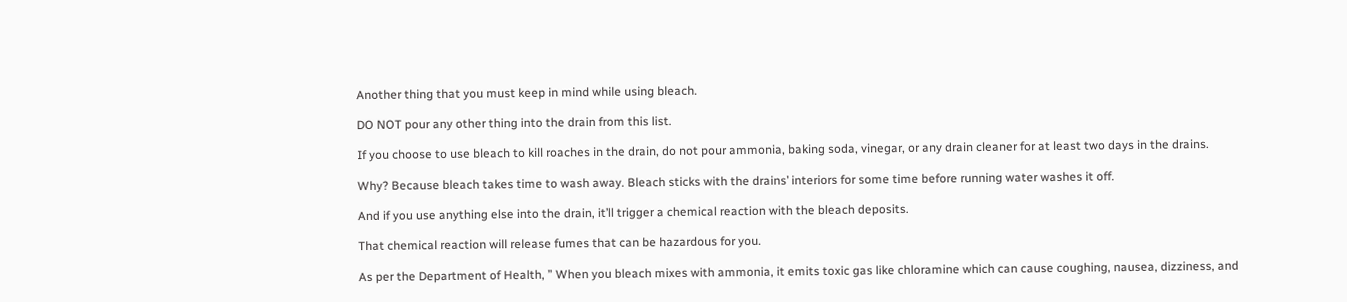Another thing that you must keep in mind while using bleach.

DO NOT pour any other thing into the drain from this list.

If you choose to use bleach to kill roaches in the drain, do not pour ammonia, baking soda, vinegar, or any drain cleaner for at least two days in the drains.

Why? Because bleach takes time to wash away. Bleach sticks with the drains’ interiors for some time before running water washes it off.

And if you use anything else into the drain, it’ll trigger a chemical reaction with the bleach deposits.

That chemical reaction will release fumes that can be hazardous for you.

As per the Department of Health, ” When you bleach mixes with ammonia, it emits toxic gas like chloramine which can cause coughing, nausea, dizziness, and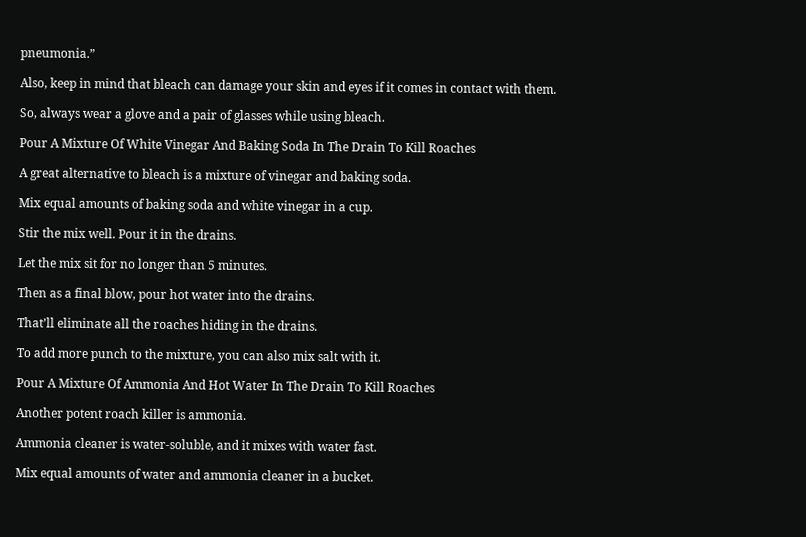pneumonia.”

Also, keep in mind that bleach can damage your skin and eyes if it comes in contact with them.

So, always wear a glove and a pair of glasses while using bleach.

Pour A Mixture Of White Vinegar And Baking Soda In The Drain To Kill Roaches

A great alternative to bleach is a mixture of vinegar and baking soda.

Mix equal amounts of baking soda and white vinegar in a cup.

Stir the mix well. Pour it in the drains.

Let the mix sit for no longer than 5 minutes.

Then as a final blow, pour hot water into the drains.

That’ll eliminate all the roaches hiding in the drains.

To add more punch to the mixture, you can also mix salt with it.

Pour A Mixture Of Ammonia And Hot Water In The Drain To Kill Roaches

Another potent roach killer is ammonia.

Ammonia cleaner is water-soluble, and it mixes with water fast.

Mix equal amounts of water and ammonia cleaner in a bucket.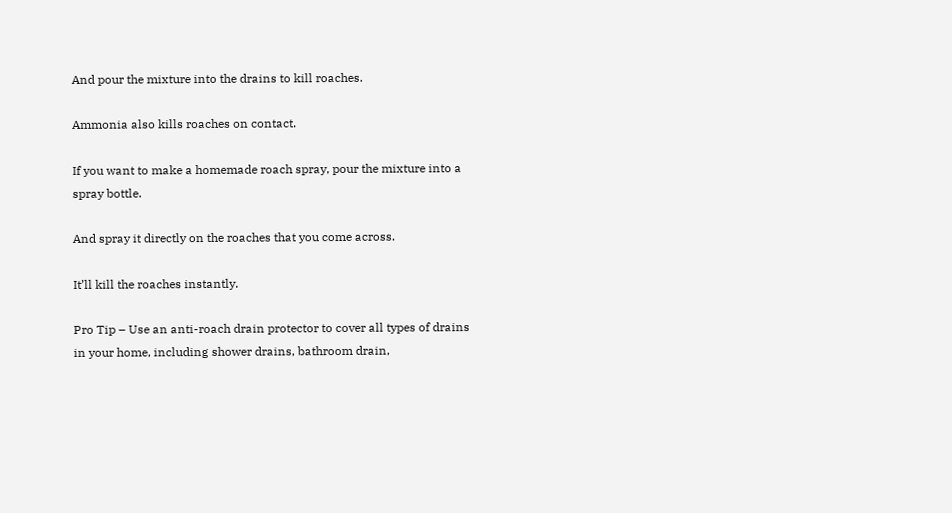And pour the mixture into the drains to kill roaches.

Ammonia also kills roaches on contact.

If you want to make a homemade roach spray, pour the mixture into a spray bottle.

And spray it directly on the roaches that you come across.

It’ll kill the roaches instantly.

Pro Tip – Use an anti-roach drain protector to cover all types of drains in your home, including shower drains, bathroom drain,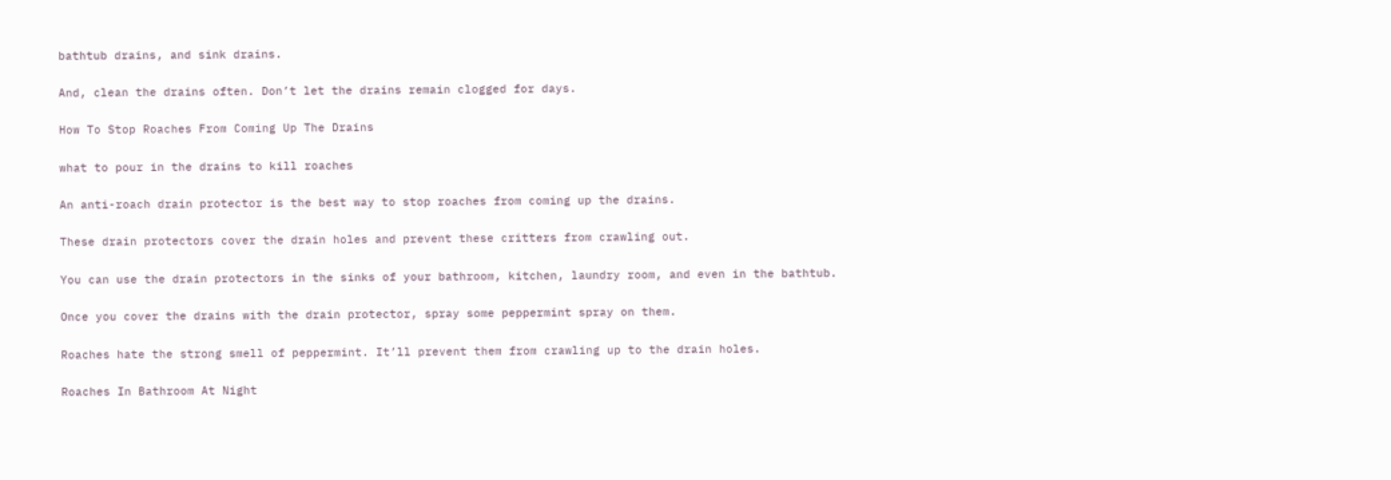bathtub drains, and sink drains.

And, clean the drains often. Don’t let the drains remain clogged for days.

How To Stop Roaches From Coming Up The Drains

what to pour in the drains to kill roaches

An anti-roach drain protector is the best way to stop roaches from coming up the drains.

These drain protectors cover the drain holes and prevent these critters from crawling out.

You can use the drain protectors in the sinks of your bathroom, kitchen, laundry room, and even in the bathtub.

Once you cover the drains with the drain protector, spray some peppermint spray on them.

Roaches hate the strong smell of peppermint. It’ll prevent them from crawling up to the drain holes.

Roaches In Bathroom At Night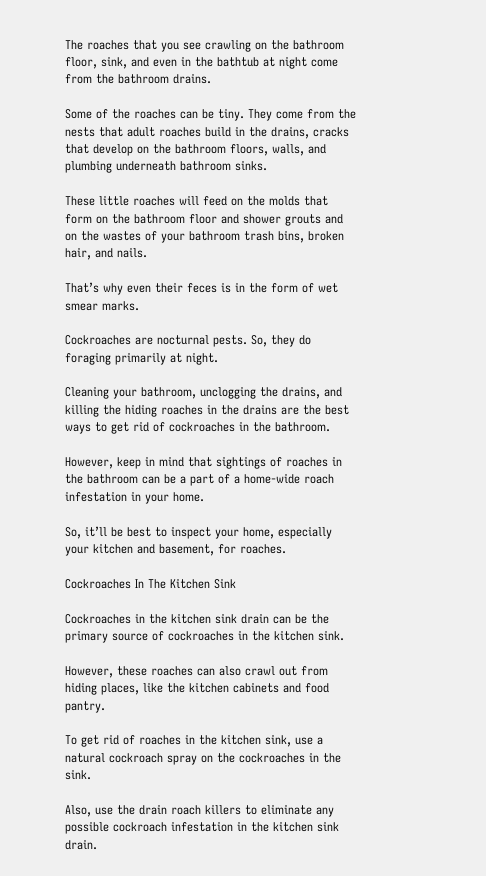The roaches that you see crawling on the bathroom floor, sink, and even in the bathtub at night come from the bathroom drains.

Some of the roaches can be tiny. They come from the nests that adult roaches build in the drains, cracks that develop on the bathroom floors, walls, and plumbing underneath bathroom sinks.

These little roaches will feed on the molds that form on the bathroom floor and shower grouts and on the wastes of your bathroom trash bins, broken hair, and nails.

That’s why even their feces is in the form of wet smear marks.

Cockroaches are nocturnal pests. So, they do foraging primarily at night.

Cleaning your bathroom, unclogging the drains, and killing the hiding roaches in the drains are the best ways to get rid of cockroaches in the bathroom.

However, keep in mind that sightings of roaches in the bathroom can be a part of a home-wide roach infestation in your home.

So, it’ll be best to inspect your home, especially your kitchen and basement, for roaches.

Cockroaches In The Kitchen Sink

Cockroaches in the kitchen sink drain can be the primary source of cockroaches in the kitchen sink.

However, these roaches can also crawl out from hiding places, like the kitchen cabinets and food pantry.

To get rid of roaches in the kitchen sink, use a natural cockroach spray on the cockroaches in the sink.

Also, use the drain roach killers to eliminate any possible cockroach infestation in the kitchen sink drain.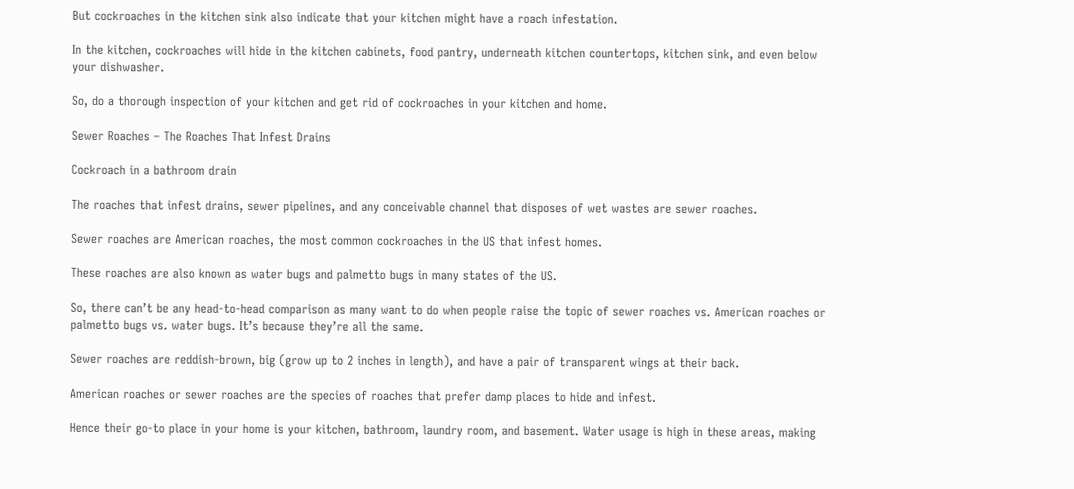But cockroaches in the kitchen sink also indicate that your kitchen might have a roach infestation.

In the kitchen, cockroaches will hide in the kitchen cabinets, food pantry, underneath kitchen countertops, kitchen sink, and even below your dishwasher.

So, do a thorough inspection of your kitchen and get rid of cockroaches in your kitchen and home.

Sewer Roaches – The Roaches That Infest Drains

Cockroach in a bathroom drain

The roaches that infest drains, sewer pipelines, and any conceivable channel that disposes of wet wastes are sewer roaches.

Sewer roaches are American roaches, the most common cockroaches in the US that infest homes.

These roaches are also known as water bugs and palmetto bugs in many states of the US.

So, there can’t be any head-to-head comparison as many want to do when people raise the topic of sewer roaches vs. American roaches or palmetto bugs vs. water bugs. It’s because they’re all the same.

Sewer roaches are reddish-brown, big (grow up to 2 inches in length), and have a pair of transparent wings at their back.

American roaches or sewer roaches are the species of roaches that prefer damp places to hide and infest.

Hence their go-to place in your home is your kitchen, bathroom, laundry room, and basement. Water usage is high in these areas, making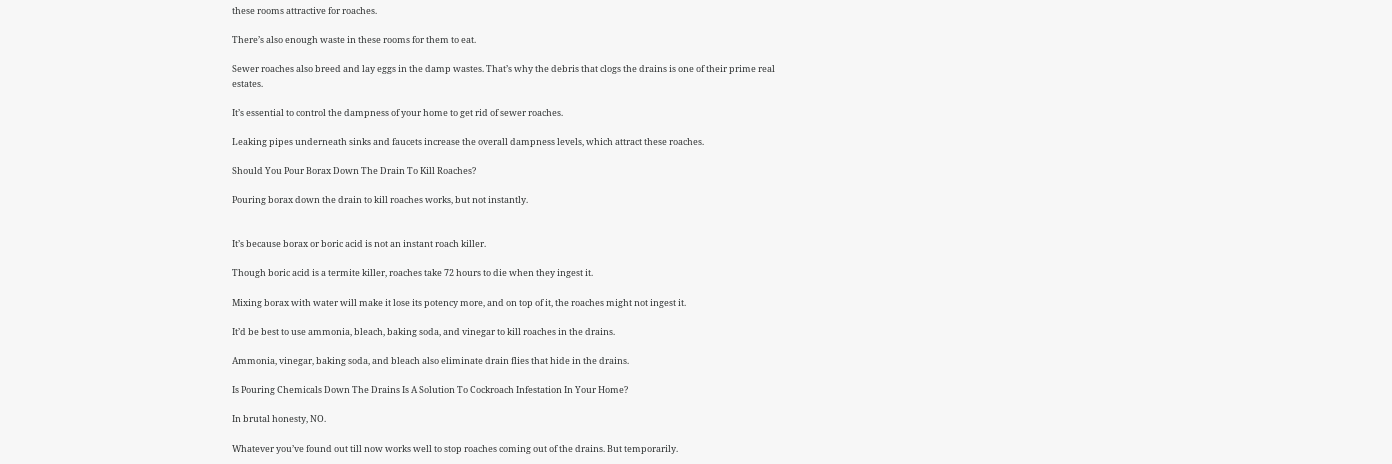these rooms attractive for roaches.

There’s also enough waste in these rooms for them to eat.

Sewer roaches also breed and lay eggs in the damp wastes. That’s why the debris that clogs the drains is one of their prime real estates.

It’s essential to control the dampness of your home to get rid of sewer roaches.

Leaking pipes underneath sinks and faucets increase the overall dampness levels, which attract these roaches.

Should You Pour Borax Down The Drain To Kill Roaches?

Pouring borax down the drain to kill roaches works, but not instantly.


It’s because borax or boric acid is not an instant roach killer.

Though boric acid is a termite killer, roaches take 72 hours to die when they ingest it.

Mixing borax with water will make it lose its potency more, and on top of it, the roaches might not ingest it.

It’d be best to use ammonia, bleach, baking soda, and vinegar to kill roaches in the drains.

Ammonia, vinegar, baking soda, and bleach also eliminate drain flies that hide in the drains.

Is Pouring Chemicals Down The Drains Is A Solution To Cockroach Infestation In Your Home?

In brutal honesty, NO.

Whatever you’ve found out till now works well to stop roaches coming out of the drains. But temporarily.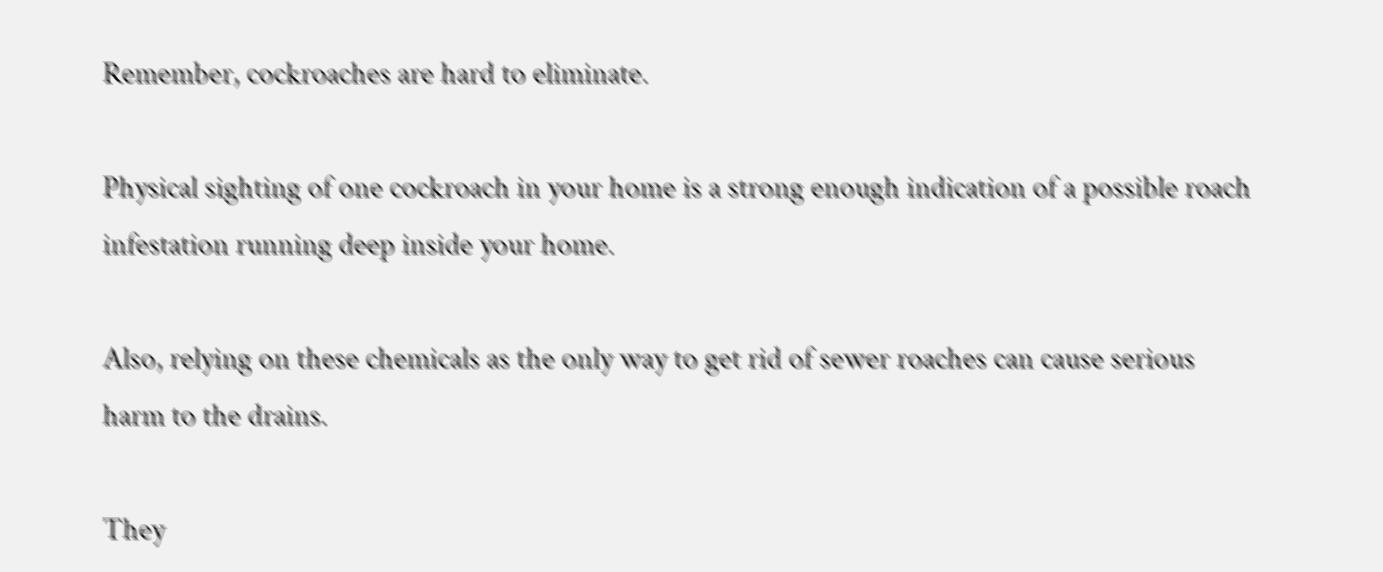Remember, cockroaches are hard to eliminate.

Physical sighting of one cockroach in your home is a strong enough indication of a possible roach infestation running deep inside your home.

Also, relying on these chemicals as the only way to get rid of sewer roaches can cause serious harm to the drains.

They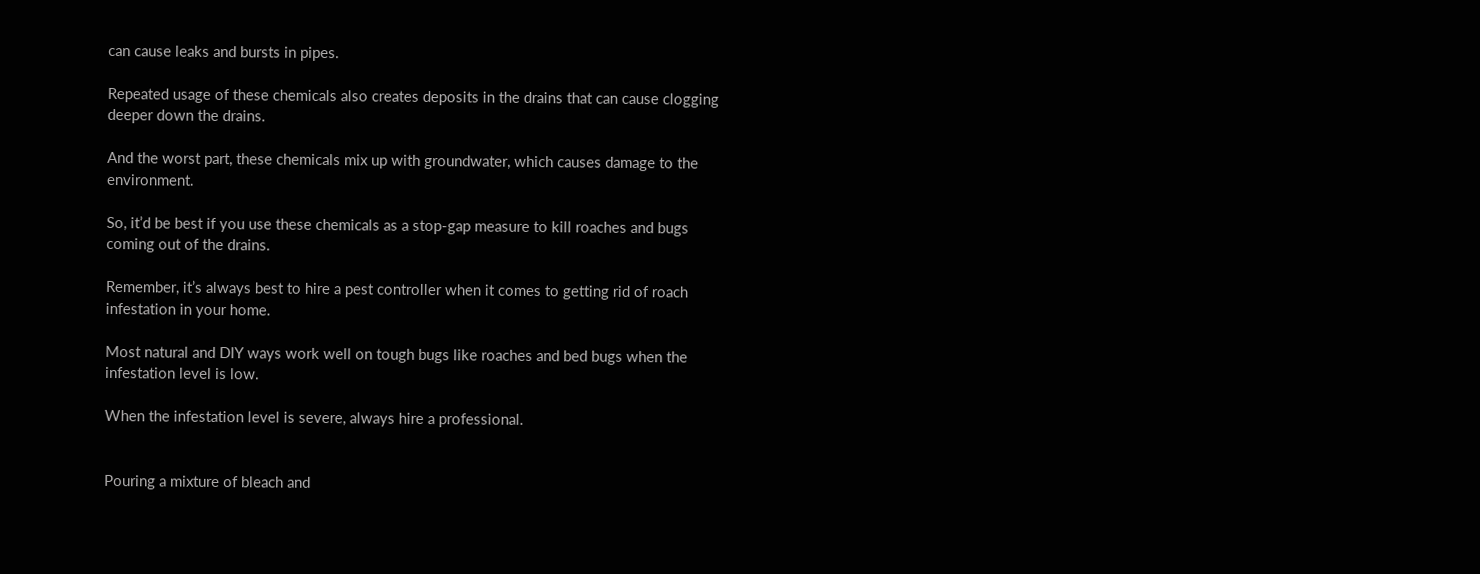can cause leaks and bursts in pipes.

Repeated usage of these chemicals also creates deposits in the drains that can cause clogging deeper down the drains.

And the worst part, these chemicals mix up with groundwater, which causes damage to the environment.

So, it’d be best if you use these chemicals as a stop-gap measure to kill roaches and bugs coming out of the drains.

Remember, it’s always best to hire a pest controller when it comes to getting rid of roach infestation in your home.

Most natural and DIY ways work well on tough bugs like roaches and bed bugs when the infestation level is low.

When the infestation level is severe, always hire a professional.


Pouring a mixture of bleach and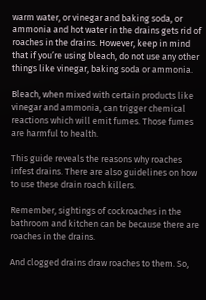warm water, or vinegar and baking soda, or ammonia and hot water in the drains gets rid of roaches in the drains. However, keep in mind that if you’re using bleach, do not use any other things like vinegar, baking soda or ammonia.

Bleach, when mixed with certain products like vinegar and ammonia, can trigger chemical reactions which will emit fumes. Those fumes are harmful to health.

This guide reveals the reasons why roaches infest drains. There are also guidelines on how to use these drain roach killers.

Remember, sightings of cockroaches in the bathroom and kitchen can be because there are roaches in the drains.

And clogged drains draw roaches to them. So,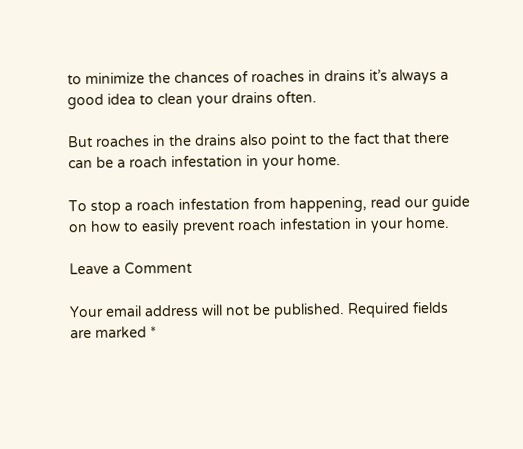to minimize the chances of roaches in drains it’s always a good idea to clean your drains often.

But roaches in the drains also point to the fact that there can be a roach infestation in your home.

To stop a roach infestation from happening, read our guide on how to easily prevent roach infestation in your home.

Leave a Comment

Your email address will not be published. Required fields are marked *